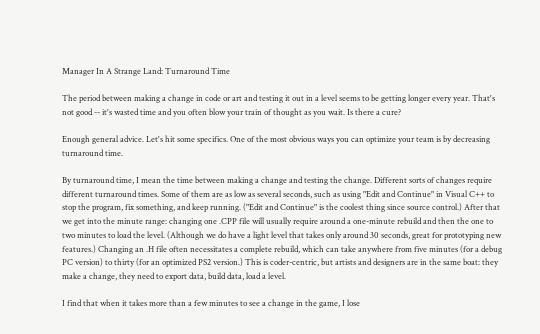Manager In A Strange Land: Turnaround Time

The period between making a change in code or art and testing it out in a level seems to be getting longer every year. That's not good -- it's wasted time and you often blow your train of thought as you wait. Is there a cure?

Enough general advice. Let's hit some specifics. One of the most obvious ways you can optimize your team is by decreasing turnaround time.

By turnaround time, I mean the time between making a change and testing the change. Different sorts of changes require different turnaround times. Some of them are as low as several seconds, such as using "Edit and Continue" in Visual C++ to stop the program, fix something, and keep running. ("Edit and Continue" is the coolest thing since source control.) After that we get into the minute range: changing one .CPP file will usually require around a one-minute rebuild and then the one to two minutes to load the level. (Although we do have a light level that takes only around 30 seconds, great for prototyping new features.) Changing an .H file often necessitates a complete rebuild, which can take anywhere from five minutes (for a debug PC version) to thirty (for an optimized PS2 version.) This is coder-centric, but artists and designers are in the same boat: they make a change, they need to export data, build data, load a level.

I find that when it takes more than a few minutes to see a change in the game, I lose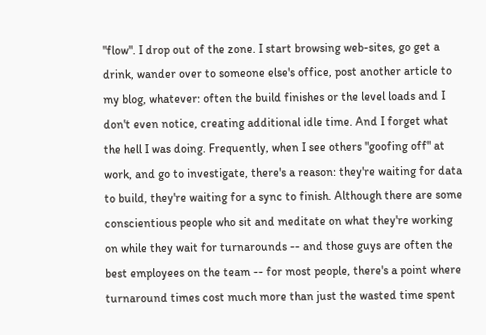"flow". I drop out of the zone. I start browsing web-sites, go get a drink, wander over to someone else's office, post another article to my blog, whatever: often the build finishes or the level loads and I don't even notice, creating additional idle time. And I forget what the hell I was doing. Frequently, when I see others "goofing off" at work, and go to investigate, there's a reason: they're waiting for data to build, they're waiting for a sync to finish. Although there are some conscientious people who sit and meditate on what they're working on while they wait for turnarounds -- and those guys are often the best employees on the team -- for most people, there's a point where turnaround times cost much more than just the wasted time spent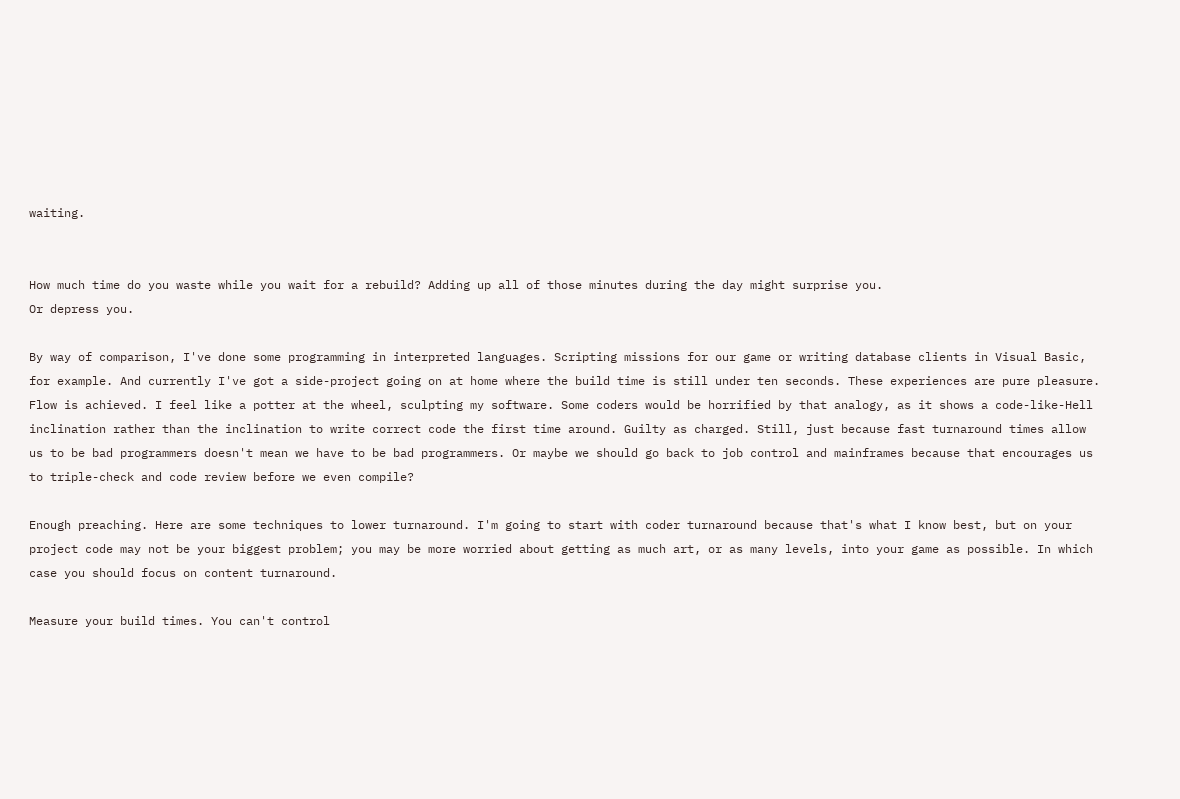waiting.


How much time do you waste while you wait for a rebuild? Adding up all of those minutes during the day might surprise you.
Or depress you.

By way of comparison, I've done some programming in interpreted languages. Scripting missions for our game or writing database clients in Visual Basic, for example. And currently I've got a side-project going on at home where the build time is still under ten seconds. These experiences are pure pleasure. Flow is achieved. I feel like a potter at the wheel, sculpting my software. Some coders would be horrified by that analogy, as it shows a code-like-Hell inclination rather than the inclination to write correct code the first time around. Guilty as charged. Still, just because fast turnaround times allow us to be bad programmers doesn't mean we have to be bad programmers. Or maybe we should go back to job control and mainframes because that encourages us to triple-check and code review before we even compile?

Enough preaching. Here are some techniques to lower turnaround. I'm going to start with coder turnaround because that's what I know best, but on your project code may not be your biggest problem; you may be more worried about getting as much art, or as many levels, into your game as possible. In which case you should focus on content turnaround.

Measure your build times. You can't control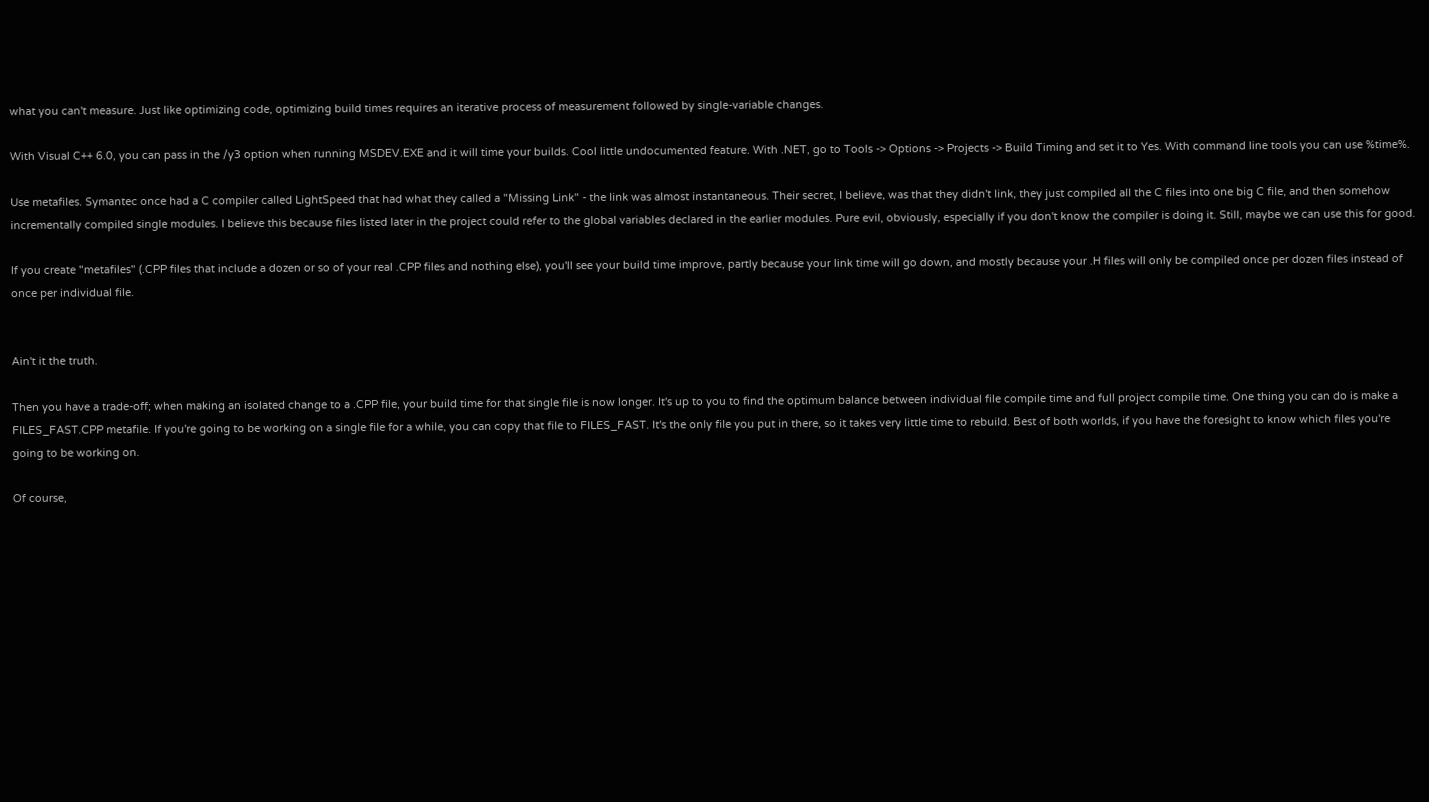what you can't measure. Just like optimizing code, optimizing build times requires an iterative process of measurement followed by single-variable changes.

With Visual C++ 6.0, you can pass in the /y3 option when running MSDEV.EXE and it will time your builds. Cool little undocumented feature. With .NET, go to Tools -> Options -> Projects -> Build Timing and set it to Yes. With command line tools you can use %time%.

Use metafiles. Symantec once had a C compiler called LightSpeed that had what they called a "Missing Link" - the link was almost instantaneous. Their secret, I believe, was that they didn't link, they just compiled all the C files into one big C file, and then somehow incrementally compiled single modules. I believe this because files listed later in the project could refer to the global variables declared in the earlier modules. Pure evil, obviously, especially if you don't know the compiler is doing it. Still, maybe we can use this for good.

If you create "metafiles" (.CPP files that include a dozen or so of your real .CPP files and nothing else), you'll see your build time improve, partly because your link time will go down, and mostly because your .H files will only be compiled once per dozen files instead of once per individual file.


Ain't it the truth.

Then you have a trade-off; when making an isolated change to a .CPP file, your build time for that single file is now longer. It's up to you to find the optimum balance between individual file compile time and full project compile time. One thing you can do is make a FILES_FAST.CPP metafile. If you're going to be working on a single file for a while, you can copy that file to FILES_FAST. It's the only file you put in there, so it takes very little time to rebuild. Best of both worlds, if you have the foresight to know which files you're going to be working on.

Of course,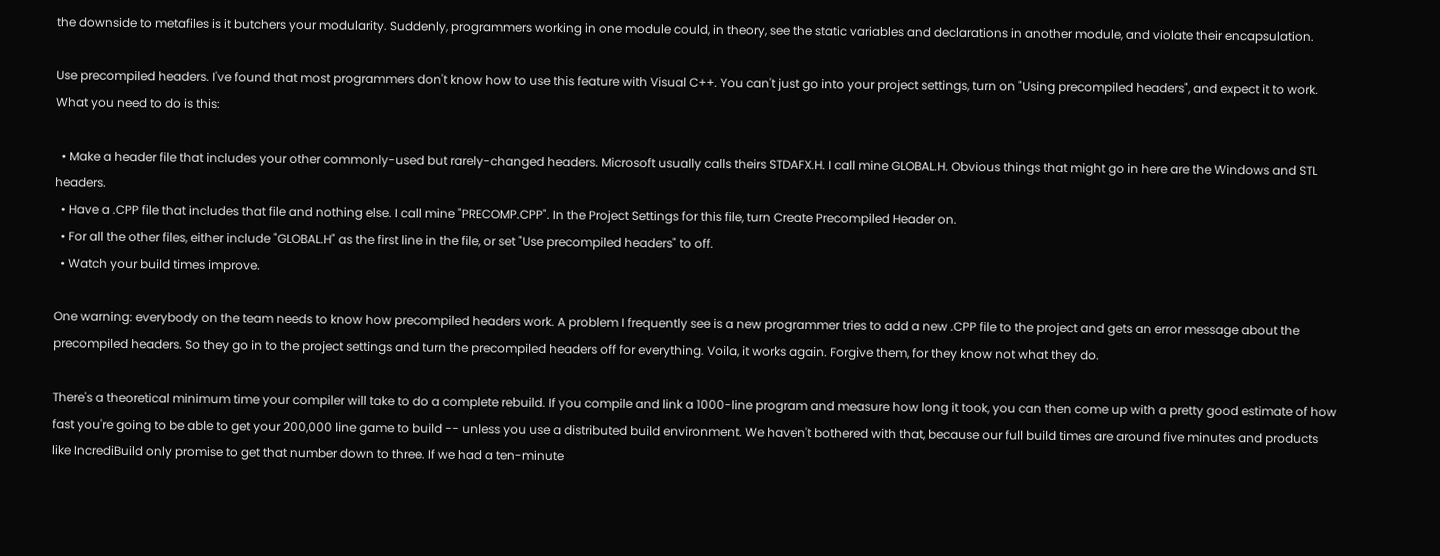the downside to metafiles is it butchers your modularity. Suddenly, programmers working in one module could, in theory, see the static variables and declarations in another module, and violate their encapsulation.

Use precompiled headers. I've found that most programmers don't know how to use this feature with Visual C++. You can't just go into your project settings, turn on "Using precompiled headers", and expect it to work. What you need to do is this:

  • Make a header file that includes your other commonly-used but rarely-changed headers. Microsoft usually calls theirs STDAFX.H. I call mine GLOBAL.H. Obvious things that might go in here are the Windows and STL headers.
  • Have a .CPP file that includes that file and nothing else. I call mine "PRECOMP.CPP". In the Project Settings for this file, turn Create Precompiled Header on.
  • For all the other files, either include "GLOBAL.H" as the first line in the file, or set "Use precompiled headers" to off.
  • Watch your build times improve.

One warning: everybody on the team needs to know how precompiled headers work. A problem I frequently see is a new programmer tries to add a new .CPP file to the project and gets an error message about the precompiled headers. So they go in to the project settings and turn the precompiled headers off for everything. Voila, it works again. Forgive them, for they know not what they do.

There's a theoretical minimum time your compiler will take to do a complete rebuild. If you compile and link a 1000-line program and measure how long it took, you can then come up with a pretty good estimate of how fast you're going to be able to get your 200,000 line game to build -- unless you use a distributed build environment. We haven't bothered with that, because our full build times are around five minutes and products like IncrediBuild only promise to get that number down to three. If we had a ten-minute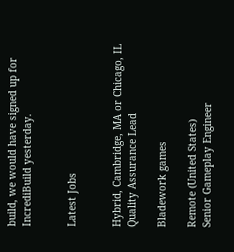build, we would have signed up for IncrediBuild yesterday.


Latest Jobs


Hybrid, Cambridge, MA or Chicago, IL
Quality Assurance Lead

Bladework games

Remote (United States)
Senior Gameplay Engineer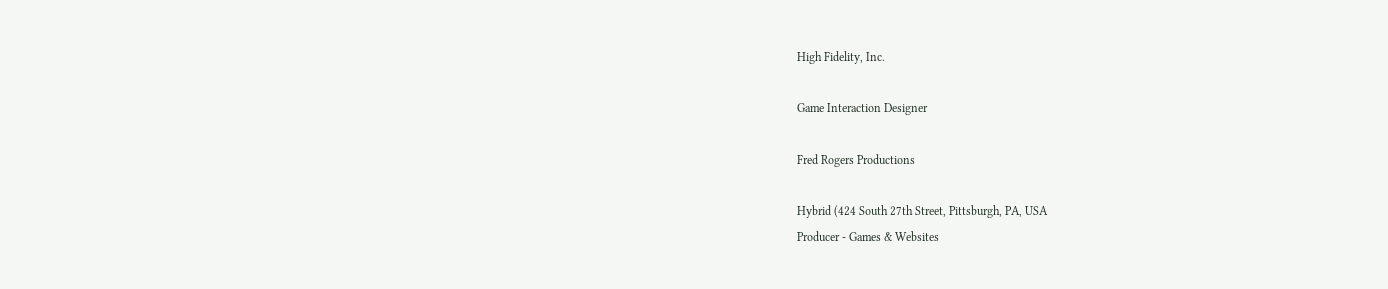High Fidelity, Inc.

Game Interaction Designer

Fred Rogers Productions

Hybrid (424 South 27th Street, Pittsburgh, PA, USA
Producer - Games & Websites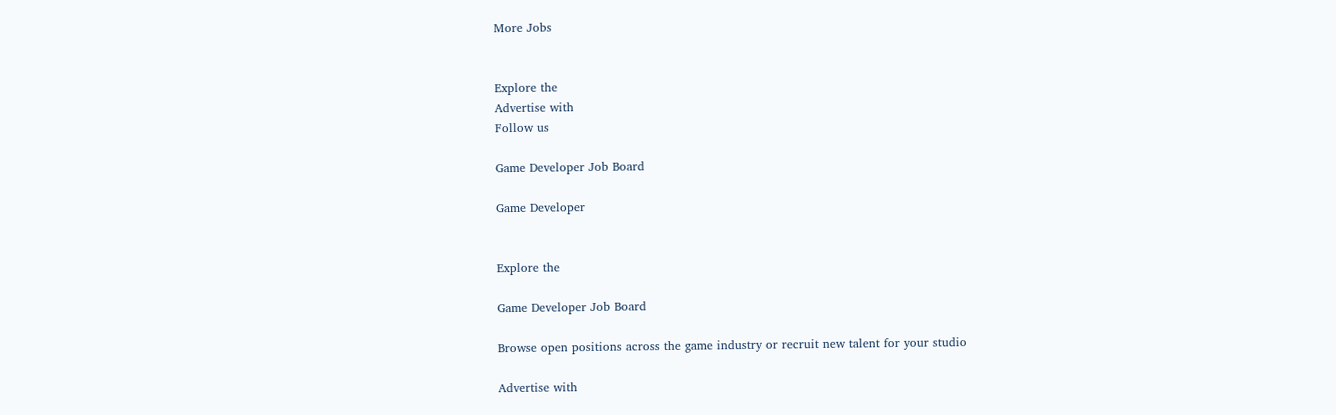More Jobs


Explore the
Advertise with
Follow us

Game Developer Job Board

Game Developer


Explore the

Game Developer Job Board

Browse open positions across the game industry or recruit new talent for your studio

Advertise with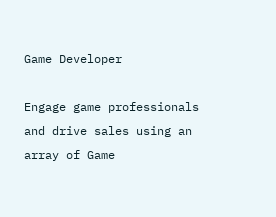Game Developer

Engage game professionals and drive sales using an array of Game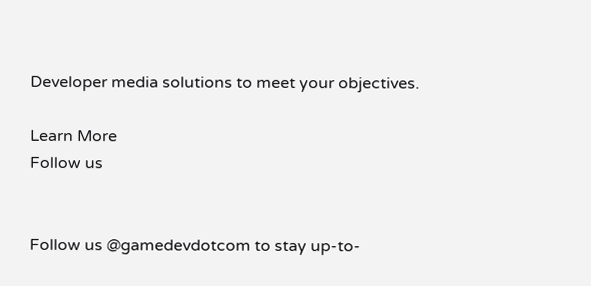Developer media solutions to meet your objectives.

Learn More
Follow us


Follow us @gamedevdotcom to stay up-to-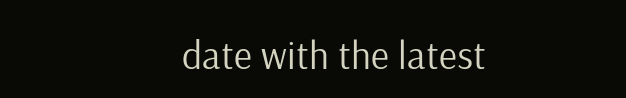date with the latest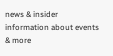news & insider information about events & more